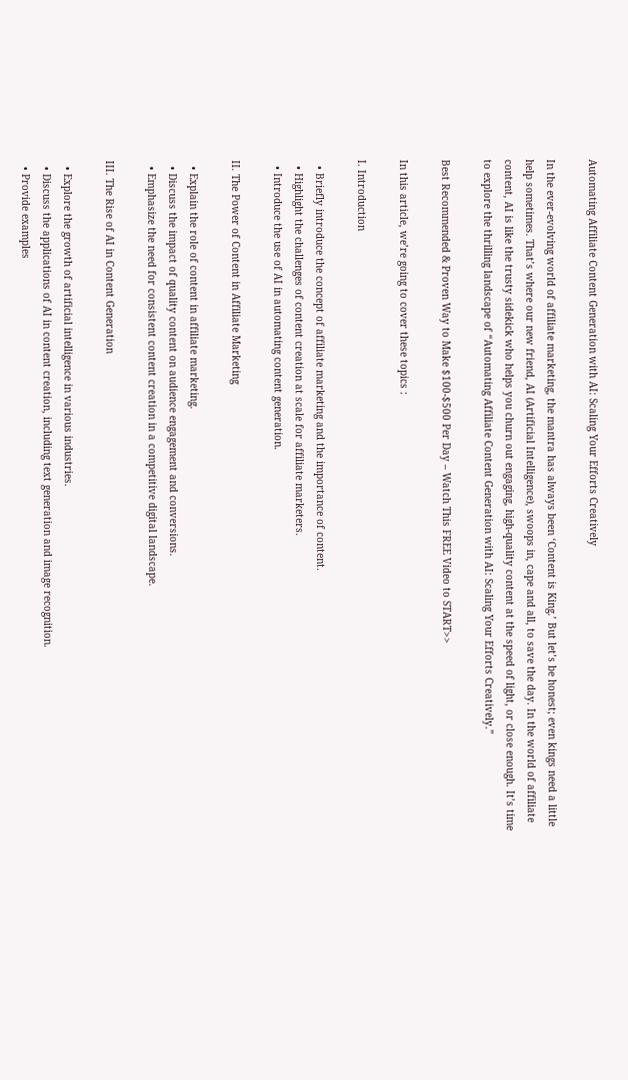Automating Affiliate Content Generation with AI: Scaling Your Efforts Creatively

In the ever-evolving world of affiliate marketing, the mantra has always been ‘Content is King.’ But let’s be honest; even kings need a little help sometimes. That’s where our new friend, AI (Artificial Intelligence), swoops in, cape and all, to save the day. In the world of affiliate content, AI is like the trusty sidekick who helps you churn out engaging, high-quality content at the speed of light, or close enough. It’s time to explore the thrilling landscape of “Automating Affiliate Content Generation with AI: Scaling Your Efforts Creatively.”

Best Recommended & Proven Way to Make $100-$500 Per Day – Watch This FREE Video to START>>

In this article, we’re going to cover these topics :

I. Introduction

  • Briefly introduce the concept of affiliate marketing and the importance of content.
  • Highlight the challenges of content creation at scale for affiliate marketers.
  • Introduce the use of AI in automating content generation.

II. The Power of Content in Affiliate Marketing

  • Explain the role of content in affiliate marketing.
  • Discuss the impact of quality content on audience engagement and conversions.
  • Emphasize the need for consistent content creation in a competitive digital landscape.

III. The Rise of AI in Content Generation

  • Explore the growth of artificial intelligence in various industries.
  • Discuss the applications of AI in content creation, including text generation and image recognition.
  • Provide examples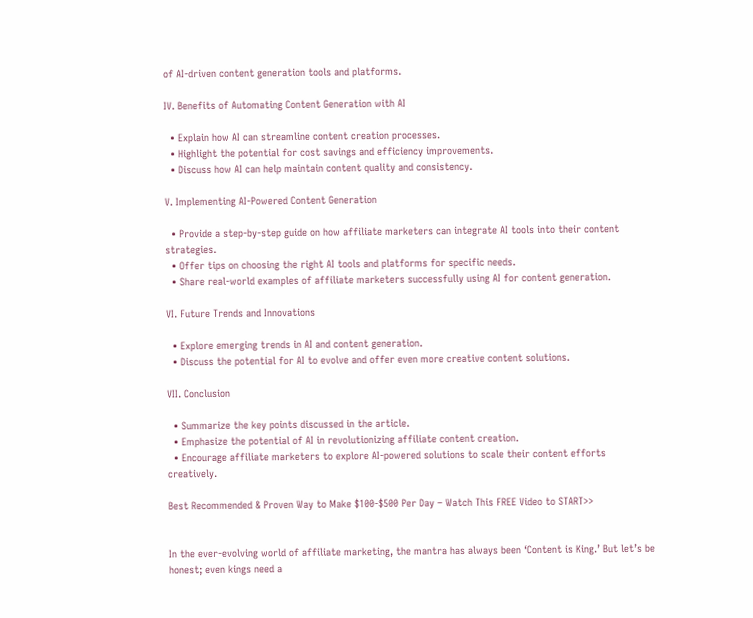of AI-driven content generation tools and platforms.

IV. Benefits of Automating Content Generation with AI

  • Explain how AI can streamline content creation processes.
  • Highlight the potential for cost savings and efficiency improvements.
  • Discuss how AI can help maintain content quality and consistency.

V. Implementing AI-Powered Content Generation

  • Provide a step-by-step guide on how affiliate marketers can integrate AI tools into their content strategies.
  • Offer tips on choosing the right AI tools and platforms for specific needs.
  • Share real-world examples of affiliate marketers successfully using AI for content generation.

VI. Future Trends and Innovations

  • Explore emerging trends in AI and content generation.
  • Discuss the potential for AI to evolve and offer even more creative content solutions.

VII. Conclusion

  • Summarize the key points discussed in the article.
  • Emphasize the potential of AI in revolutionizing affiliate content creation.
  • Encourage affiliate marketers to explore AI-powered solutions to scale their content efforts creatively.

Best Recommended & Proven Way to Make $100-$500 Per Day – Watch This FREE Video to START>>


In the ever-evolving world of affiliate marketing, the mantra has always been ‘Content is King.’ But let’s be honest; even kings need a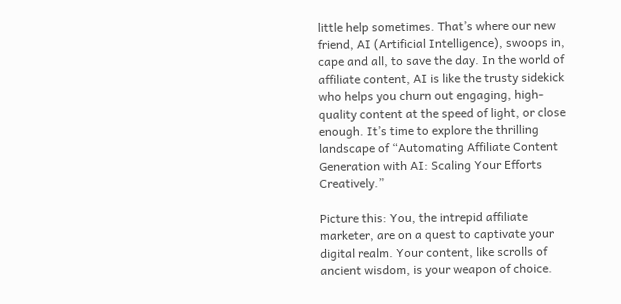little help sometimes. That’s where our new friend, AI (Artificial Intelligence), swoops in, cape and all, to save the day. In the world of affiliate content, AI is like the trusty sidekick who helps you churn out engaging, high-quality content at the speed of light, or close enough. It’s time to explore the thrilling landscape of “Automating Affiliate Content Generation with AI: Scaling Your Efforts Creatively.”

Picture this: You, the intrepid affiliate marketer, are on a quest to captivate your digital realm. Your content, like scrolls of ancient wisdom, is your weapon of choice.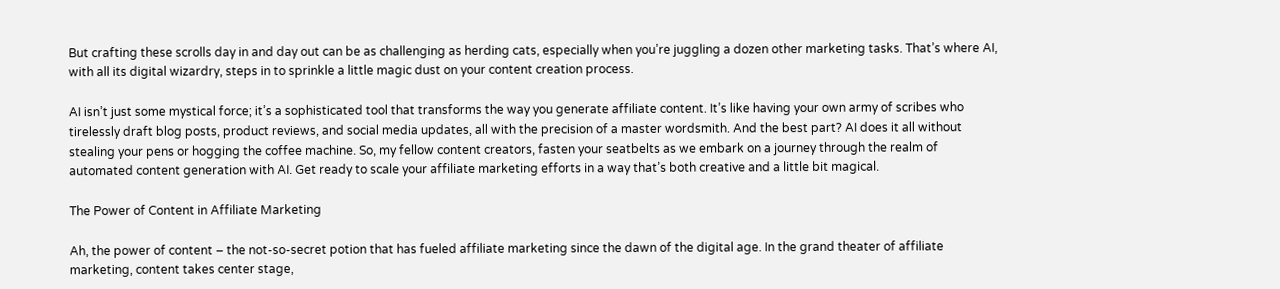But crafting these scrolls day in and day out can be as challenging as herding cats, especially when you’re juggling a dozen other marketing tasks. That’s where AI, with all its digital wizardry, steps in to sprinkle a little magic dust on your content creation process.

AI isn’t just some mystical force; it’s a sophisticated tool that transforms the way you generate affiliate content. It’s like having your own army of scribes who tirelessly draft blog posts, product reviews, and social media updates, all with the precision of a master wordsmith. And the best part? AI does it all without stealing your pens or hogging the coffee machine. So, my fellow content creators, fasten your seatbelts as we embark on a journey through the realm of automated content generation with AI. Get ready to scale your affiliate marketing efforts in a way that’s both creative and a little bit magical.

The Power of Content in Affiliate Marketing

Ah, the power of content – the not-so-secret potion that has fueled affiliate marketing since the dawn of the digital age. In the grand theater of affiliate marketing, content takes center stage,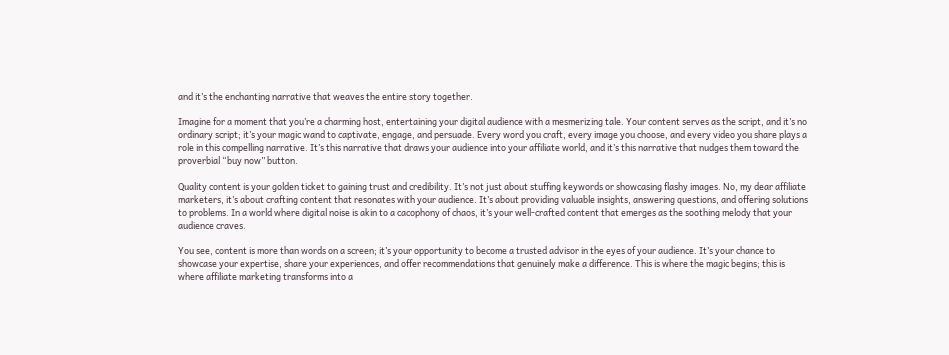and it’s the enchanting narrative that weaves the entire story together.

Imagine for a moment that you’re a charming host, entertaining your digital audience with a mesmerizing tale. Your content serves as the script, and it’s no ordinary script; it’s your magic wand to captivate, engage, and persuade. Every word you craft, every image you choose, and every video you share plays a role in this compelling narrative. It’s this narrative that draws your audience into your affiliate world, and it’s this narrative that nudges them toward the proverbial “buy now” button.

Quality content is your golden ticket to gaining trust and credibility. It’s not just about stuffing keywords or showcasing flashy images. No, my dear affiliate marketers, it’s about crafting content that resonates with your audience. It’s about providing valuable insights, answering questions, and offering solutions to problems. In a world where digital noise is akin to a cacophony of chaos, it’s your well-crafted content that emerges as the soothing melody that your audience craves.

You see, content is more than words on a screen; it’s your opportunity to become a trusted advisor in the eyes of your audience. It’s your chance to showcase your expertise, share your experiences, and offer recommendations that genuinely make a difference. This is where the magic begins; this is where affiliate marketing transforms into a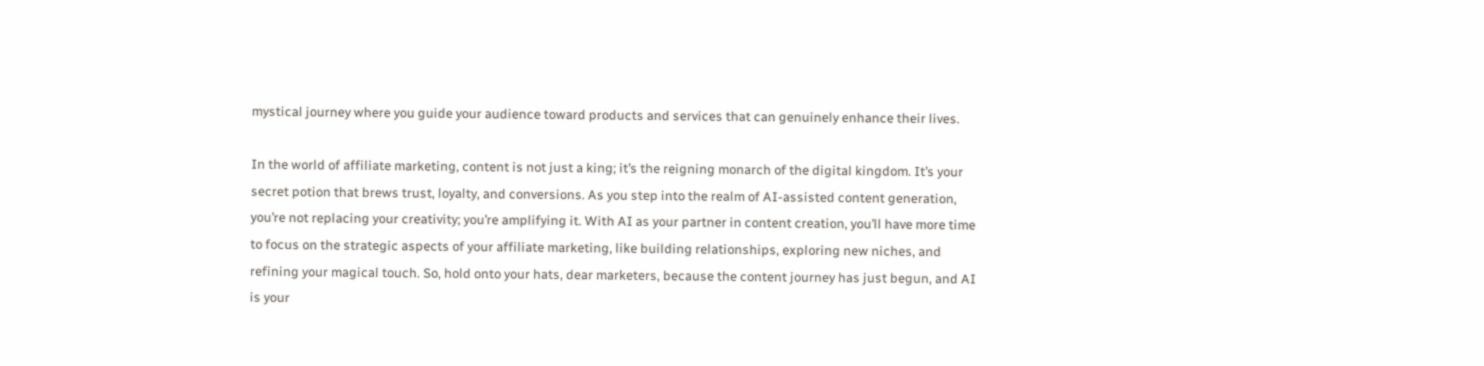mystical journey where you guide your audience toward products and services that can genuinely enhance their lives.

In the world of affiliate marketing, content is not just a king; it’s the reigning monarch of the digital kingdom. It’s your secret potion that brews trust, loyalty, and conversions. As you step into the realm of AI-assisted content generation, you’re not replacing your creativity; you’re amplifying it. With AI as your partner in content creation, you’ll have more time to focus on the strategic aspects of your affiliate marketing, like building relationships, exploring new niches, and refining your magical touch. So, hold onto your hats, dear marketers, because the content journey has just begun, and AI is your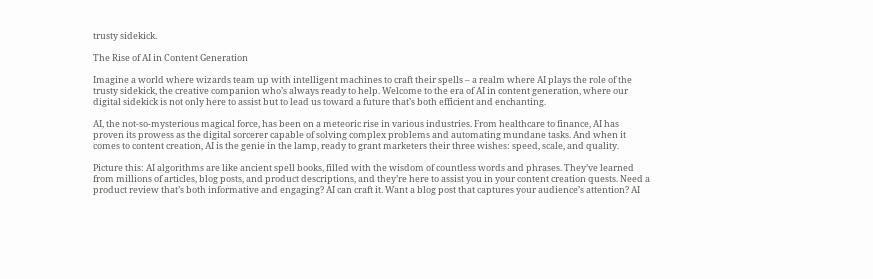trusty sidekick.

The Rise of AI in Content Generation

Imagine a world where wizards team up with intelligent machines to craft their spells – a realm where AI plays the role of the trusty sidekick, the creative companion who’s always ready to help. Welcome to the era of AI in content generation, where our digital sidekick is not only here to assist but to lead us toward a future that’s both efficient and enchanting.

AI, the not-so-mysterious magical force, has been on a meteoric rise in various industries. From healthcare to finance, AI has proven its prowess as the digital sorcerer capable of solving complex problems and automating mundane tasks. And when it comes to content creation, AI is the genie in the lamp, ready to grant marketers their three wishes: speed, scale, and quality.

Picture this: AI algorithms are like ancient spell books, filled with the wisdom of countless words and phrases. They’ve learned from millions of articles, blog posts, and product descriptions, and they’re here to assist you in your content creation quests. Need a product review that’s both informative and engaging? AI can craft it. Want a blog post that captures your audience’s attention? AI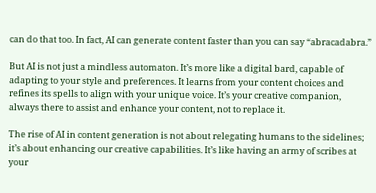can do that too. In fact, AI can generate content faster than you can say “abracadabra.”

But AI is not just a mindless automaton. It’s more like a digital bard, capable of adapting to your style and preferences. It learns from your content choices and refines its spells to align with your unique voice. It’s your creative companion, always there to assist and enhance your content, not to replace it.

The rise of AI in content generation is not about relegating humans to the sidelines; it’s about enhancing our creative capabilities. It’s like having an army of scribes at your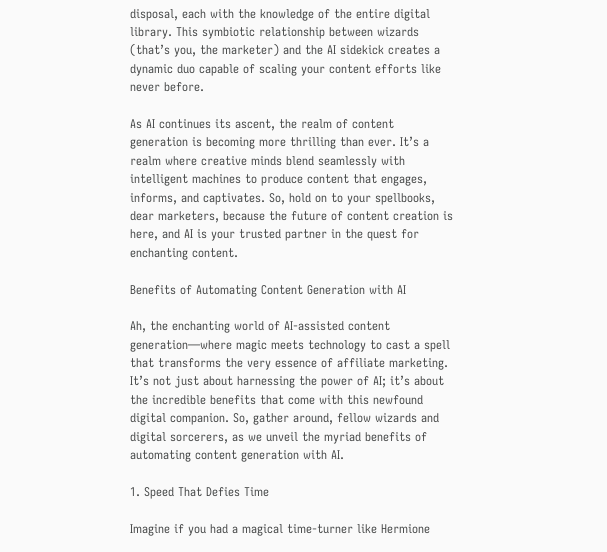disposal, each with the knowledge of the entire digital library. This symbiotic relationship between wizards (that’s you, the marketer) and the AI sidekick creates a dynamic duo capable of scaling your content efforts like never before.

As AI continues its ascent, the realm of content generation is becoming more thrilling than ever. It’s a realm where creative minds blend seamlessly with intelligent machines to produce content that engages, informs, and captivates. So, hold on to your spellbooks, dear marketers, because the future of content creation is here, and AI is your trusted partner in the quest for enchanting content.

Benefits of Automating Content Generation with AI

Ah, the enchanting world of AI-assisted content generation—where magic meets technology to cast a spell that transforms the very essence of affiliate marketing. It’s not just about harnessing the power of AI; it’s about the incredible benefits that come with this newfound digital companion. So, gather around, fellow wizards and digital sorcerers, as we unveil the myriad benefits of automating content generation with AI.

1. Speed That Defies Time

Imagine if you had a magical time-turner like Hermione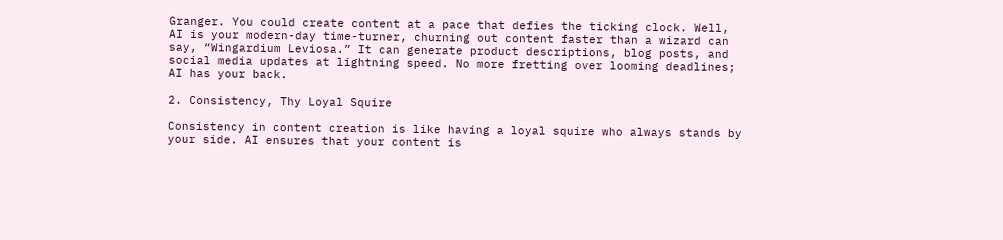Granger. You could create content at a pace that defies the ticking clock. Well, AI is your modern-day time-turner, churning out content faster than a wizard can say, “Wingardium Leviosa.” It can generate product descriptions, blog posts, and social media updates at lightning speed. No more fretting over looming deadlines; AI has your back.

2. Consistency, Thy Loyal Squire

Consistency in content creation is like having a loyal squire who always stands by your side. AI ensures that your content is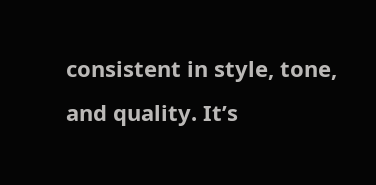consistent in style, tone, and quality. It’s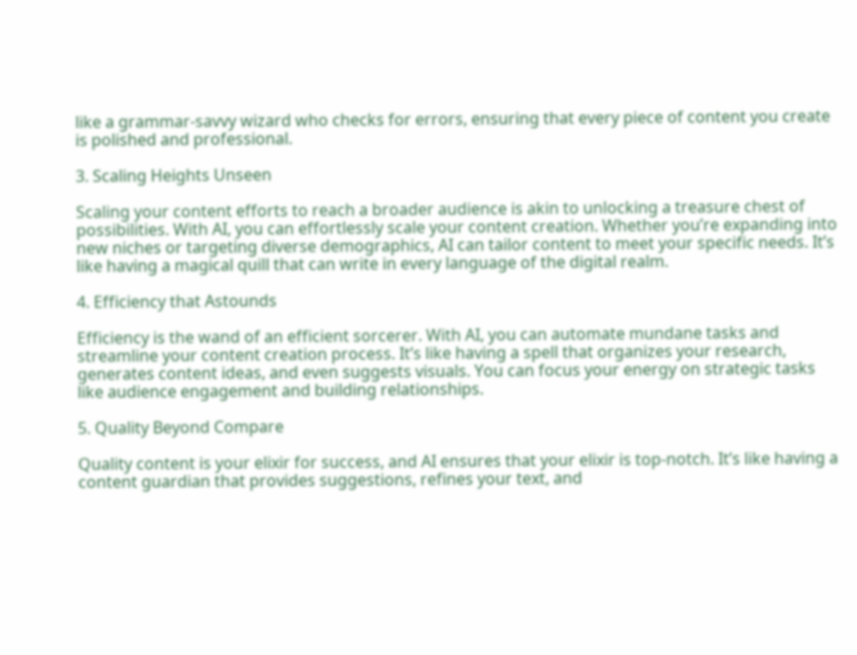like a grammar-savvy wizard who checks for errors, ensuring that every piece of content you create is polished and professional.

3. Scaling Heights Unseen

Scaling your content efforts to reach a broader audience is akin to unlocking a treasure chest of possibilities. With AI, you can effortlessly scale your content creation. Whether you’re expanding into new niches or targeting diverse demographics, AI can tailor content to meet your specific needs. It’s like having a magical quill that can write in every language of the digital realm.

4. Efficiency that Astounds

Efficiency is the wand of an efficient sorcerer. With AI, you can automate mundane tasks and streamline your content creation process. It’s like having a spell that organizes your research, generates content ideas, and even suggests visuals. You can focus your energy on strategic tasks like audience engagement and building relationships.

5. Quality Beyond Compare

Quality content is your elixir for success, and AI ensures that your elixir is top-notch. It’s like having a content guardian that provides suggestions, refines your text, and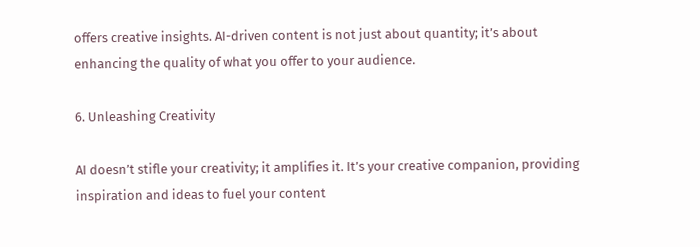offers creative insights. AI-driven content is not just about quantity; it’s about enhancing the quality of what you offer to your audience.

6. Unleashing Creativity

AI doesn’t stifle your creativity; it amplifies it. It’s your creative companion, providing inspiration and ideas to fuel your content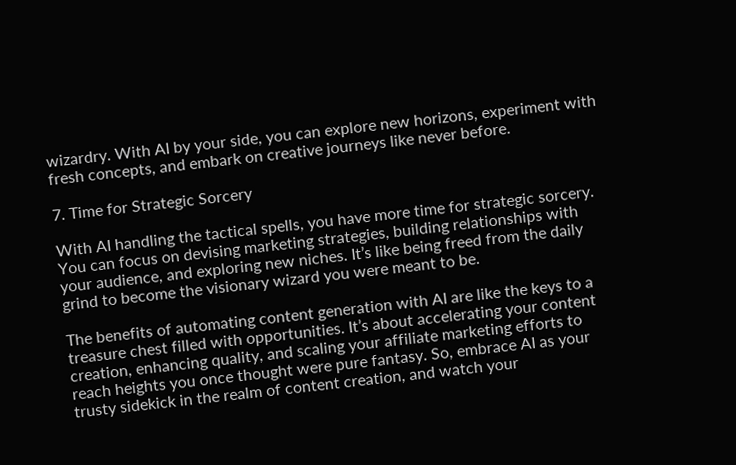wizardry. With AI by your side, you can explore new horizons, experiment with fresh concepts, and embark on creative journeys like never before.

7. Time for Strategic Sorcery

With AI handling the tactical spells, you have more time for strategic sorcery. You can focus on devising marketing strategies, building relationships with your audience, and exploring new niches. It’s like being freed from the daily grind to become the visionary wizard you were meant to be.

The benefits of automating content generation with AI are like the keys to a treasure chest filled with opportunities. It’s about accelerating your content creation, enhancing quality, and scaling your affiliate marketing efforts to reach heights you once thought were pure fantasy. So, embrace AI as your trusty sidekick in the realm of content creation, and watch your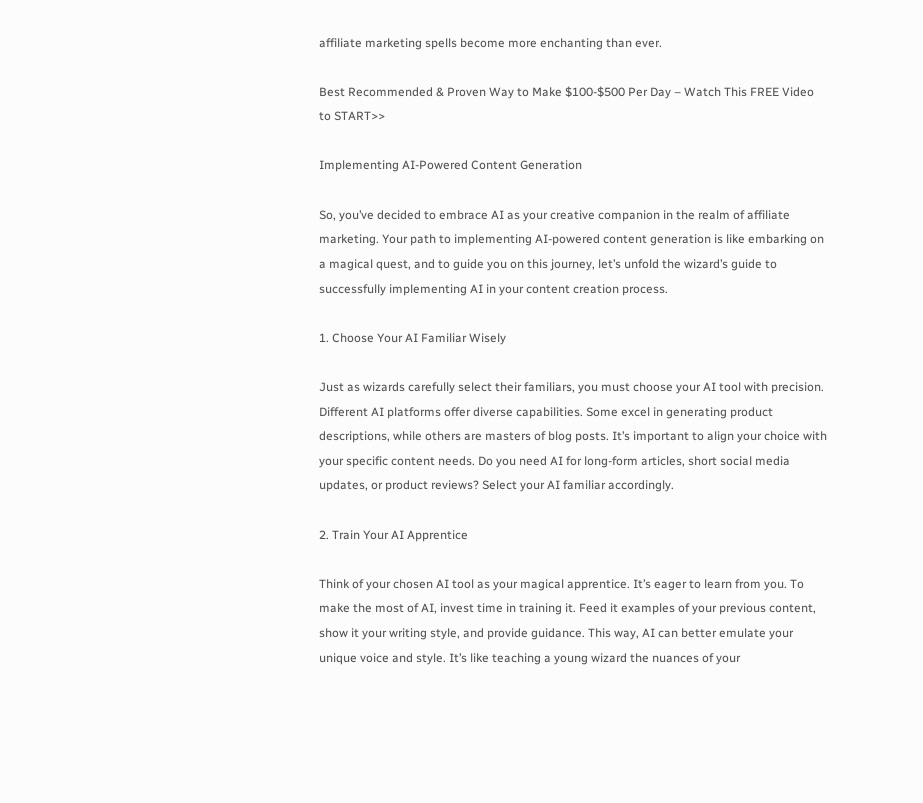affiliate marketing spells become more enchanting than ever.

Best Recommended & Proven Way to Make $100-$500 Per Day – Watch This FREE Video to START>>

Implementing AI-Powered Content Generation

So, you’ve decided to embrace AI as your creative companion in the realm of affiliate marketing. Your path to implementing AI-powered content generation is like embarking on a magical quest, and to guide you on this journey, let’s unfold the wizard’s guide to successfully implementing AI in your content creation process.

1. Choose Your AI Familiar Wisely

Just as wizards carefully select their familiars, you must choose your AI tool with precision. Different AI platforms offer diverse capabilities. Some excel in generating product descriptions, while others are masters of blog posts. It’s important to align your choice with your specific content needs. Do you need AI for long-form articles, short social media updates, or product reviews? Select your AI familiar accordingly.

2. Train Your AI Apprentice

Think of your chosen AI tool as your magical apprentice. It’s eager to learn from you. To make the most of AI, invest time in training it. Feed it examples of your previous content, show it your writing style, and provide guidance. This way, AI can better emulate your unique voice and style. It’s like teaching a young wizard the nuances of your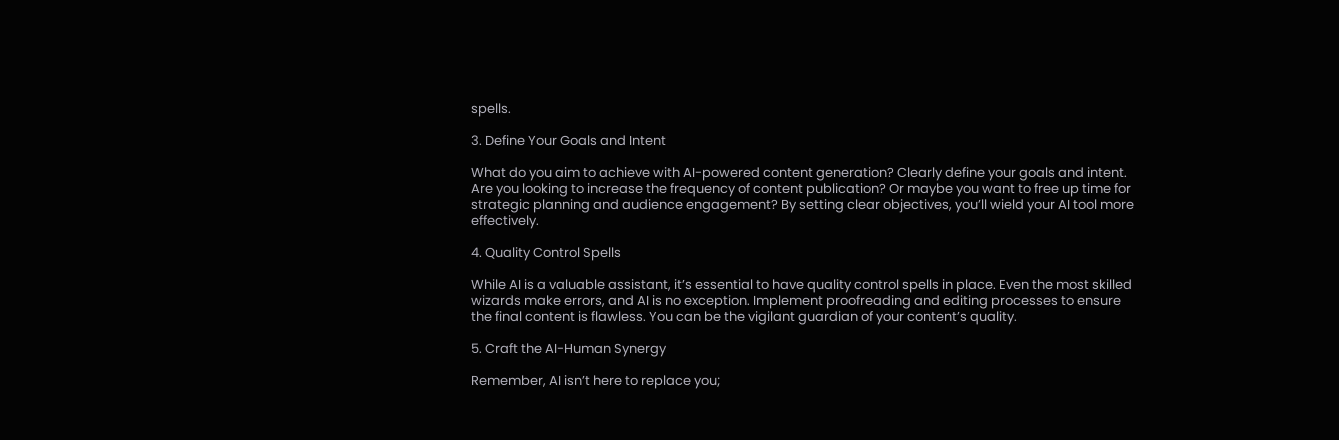spells.

3. Define Your Goals and Intent

What do you aim to achieve with AI-powered content generation? Clearly define your goals and intent. Are you looking to increase the frequency of content publication? Or maybe you want to free up time for strategic planning and audience engagement? By setting clear objectives, you’ll wield your AI tool more effectively.

4. Quality Control Spells

While AI is a valuable assistant, it’s essential to have quality control spells in place. Even the most skilled wizards make errors, and AI is no exception. Implement proofreading and editing processes to ensure the final content is flawless. You can be the vigilant guardian of your content’s quality.

5. Craft the AI-Human Synergy

Remember, AI isn’t here to replace you;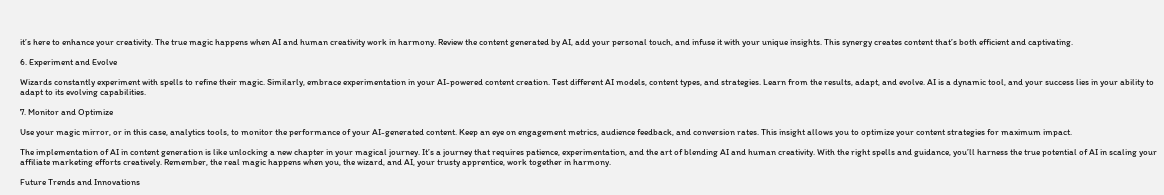it’s here to enhance your creativity. The true magic happens when AI and human creativity work in harmony. Review the content generated by AI, add your personal touch, and infuse it with your unique insights. This synergy creates content that’s both efficient and captivating.

6. Experiment and Evolve

Wizards constantly experiment with spells to refine their magic. Similarly, embrace experimentation in your AI-powered content creation. Test different AI models, content types, and strategies. Learn from the results, adapt, and evolve. AI is a dynamic tool, and your success lies in your ability to adapt to its evolving capabilities.

7. Monitor and Optimize

Use your magic mirror, or in this case, analytics tools, to monitor the performance of your AI-generated content. Keep an eye on engagement metrics, audience feedback, and conversion rates. This insight allows you to optimize your content strategies for maximum impact.

The implementation of AI in content generation is like unlocking a new chapter in your magical journey. It’s a journey that requires patience, experimentation, and the art of blending AI and human creativity. With the right spells and guidance, you’ll harness the true potential of AI in scaling your affiliate marketing efforts creatively. Remember, the real magic happens when you, the wizard, and AI, your trusty apprentice, work together in harmony.

Future Trends and Innovations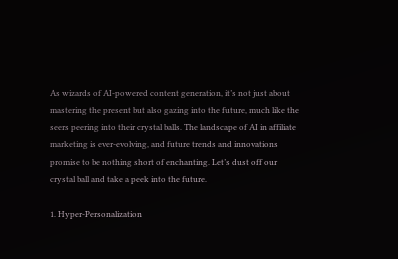As wizards of AI-powered content generation, it’s not just about mastering the present but also gazing into the future, much like the seers peering into their crystal balls. The landscape of AI in affiliate marketing is ever-evolving, and future trends and innovations promise to be nothing short of enchanting. Let’s dust off our crystal ball and take a peek into the future.

1. Hyper-Personalization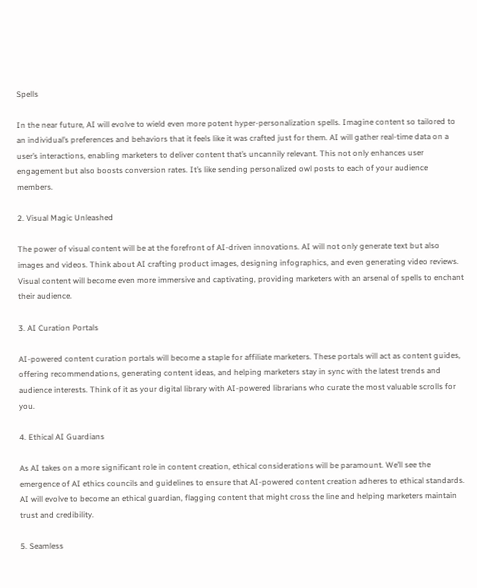Spells

In the near future, AI will evolve to wield even more potent hyper-personalization spells. Imagine content so tailored to an individual’s preferences and behaviors that it feels like it was crafted just for them. AI will gather real-time data on a user’s interactions, enabling marketers to deliver content that’s uncannily relevant. This not only enhances user engagement but also boosts conversion rates. It’s like sending personalized owl posts to each of your audience members.

2. Visual Magic Unleashed

The power of visual content will be at the forefront of AI-driven innovations. AI will not only generate text but also images and videos. Think about AI crafting product images, designing infographics, and even generating video reviews. Visual content will become even more immersive and captivating, providing marketers with an arsenal of spells to enchant their audience.

3. AI Curation Portals

AI-powered content curation portals will become a staple for affiliate marketers. These portals will act as content guides, offering recommendations, generating content ideas, and helping marketers stay in sync with the latest trends and audience interests. Think of it as your digital library with AI-powered librarians who curate the most valuable scrolls for you.

4. Ethical AI Guardians

As AI takes on a more significant role in content creation, ethical considerations will be paramount. We’ll see the emergence of AI ethics councils and guidelines to ensure that AI-powered content creation adheres to ethical standards. AI will evolve to become an ethical guardian, flagging content that might cross the line and helping marketers maintain trust and credibility.

5. Seamless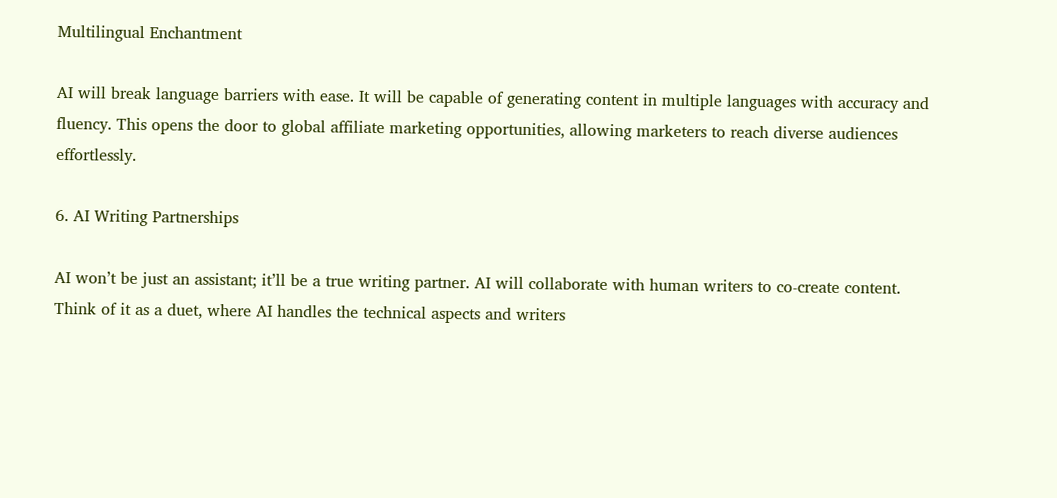Multilingual Enchantment

AI will break language barriers with ease. It will be capable of generating content in multiple languages with accuracy and fluency. This opens the door to global affiliate marketing opportunities, allowing marketers to reach diverse audiences effortlessly.

6. AI Writing Partnerships

AI won’t be just an assistant; it’ll be a true writing partner. AI will collaborate with human writers to co-create content. Think of it as a duet, where AI handles the technical aspects and writers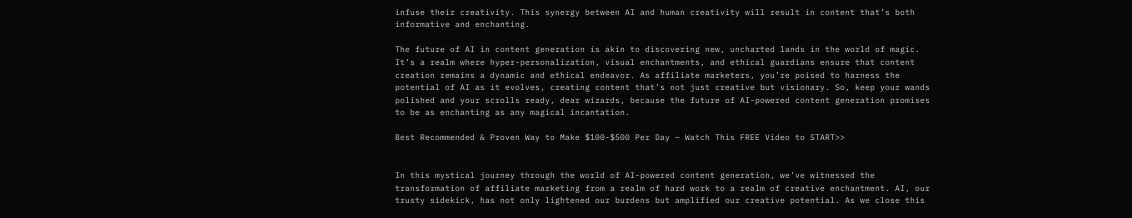infuse their creativity. This synergy between AI and human creativity will result in content that’s both informative and enchanting.

The future of AI in content generation is akin to discovering new, uncharted lands in the world of magic. It’s a realm where hyper-personalization, visual enchantments, and ethical guardians ensure that content creation remains a dynamic and ethical endeavor. As affiliate marketers, you’re poised to harness the potential of AI as it evolves, creating content that’s not just creative but visionary. So, keep your wands polished and your scrolls ready, dear wizards, because the future of AI-powered content generation promises to be as enchanting as any magical incantation.

Best Recommended & Proven Way to Make $100-$500 Per Day – Watch This FREE Video to START>>


In this mystical journey through the world of AI-powered content generation, we’ve witnessed the transformation of affiliate marketing from a realm of hard work to a realm of creative enchantment. AI, our trusty sidekick, has not only lightened our burdens but amplified our creative potential. As we close this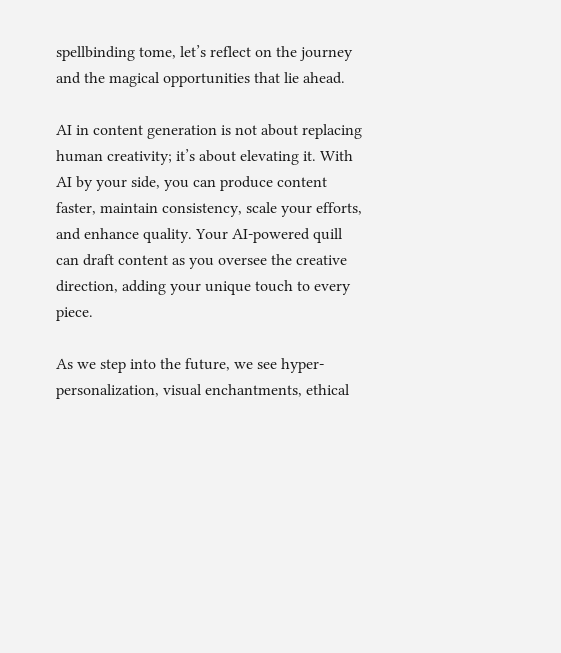spellbinding tome, let’s reflect on the journey and the magical opportunities that lie ahead.

AI in content generation is not about replacing human creativity; it’s about elevating it. With AI by your side, you can produce content faster, maintain consistency, scale your efforts, and enhance quality. Your AI-powered quill can draft content as you oversee the creative direction, adding your unique touch to every piece.

As we step into the future, we see hyper-personalization, visual enchantments, ethical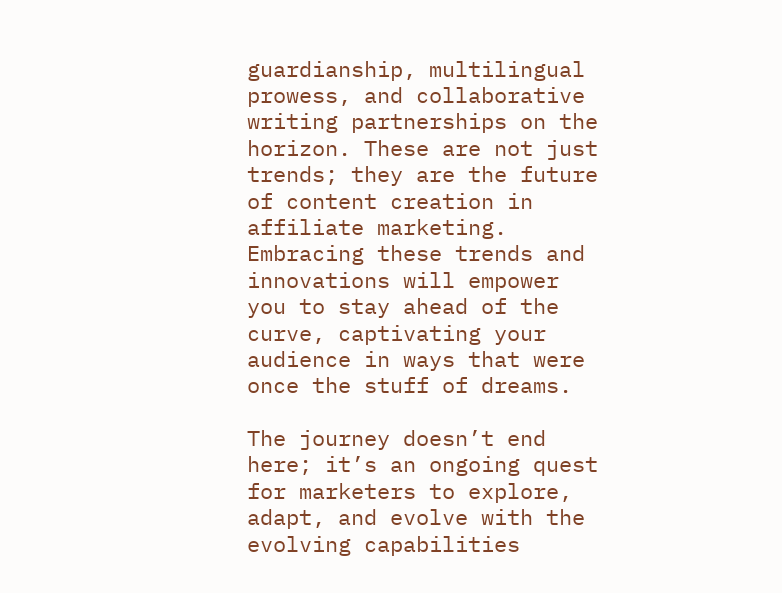guardianship, multilingual prowess, and collaborative writing partnerships on the horizon. These are not just trends; they are the future of content creation in affiliate marketing. Embracing these trends and innovations will empower you to stay ahead of the curve, captivating your audience in ways that were once the stuff of dreams.

The journey doesn’t end here; it’s an ongoing quest for marketers to explore, adapt, and evolve with the evolving capabilities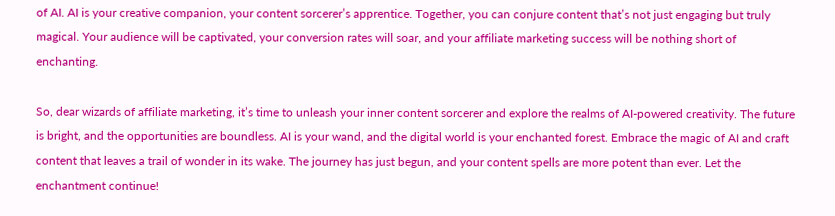of AI. AI is your creative companion, your content sorcerer’s apprentice. Together, you can conjure content that’s not just engaging but truly magical. Your audience will be captivated, your conversion rates will soar, and your affiliate marketing success will be nothing short of enchanting.

So, dear wizards of affiliate marketing, it’s time to unleash your inner content sorcerer and explore the realms of AI-powered creativity. The future is bright, and the opportunities are boundless. AI is your wand, and the digital world is your enchanted forest. Embrace the magic of AI and craft content that leaves a trail of wonder in its wake. The journey has just begun, and your content spells are more potent than ever. Let the enchantment continue!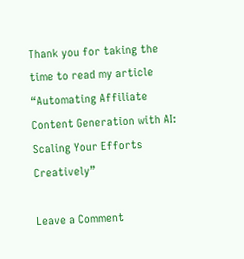Thank you for taking the time to read my article “Automating Affiliate Content Generation with AI: Scaling Your Efforts Creatively”

Leave a Comment